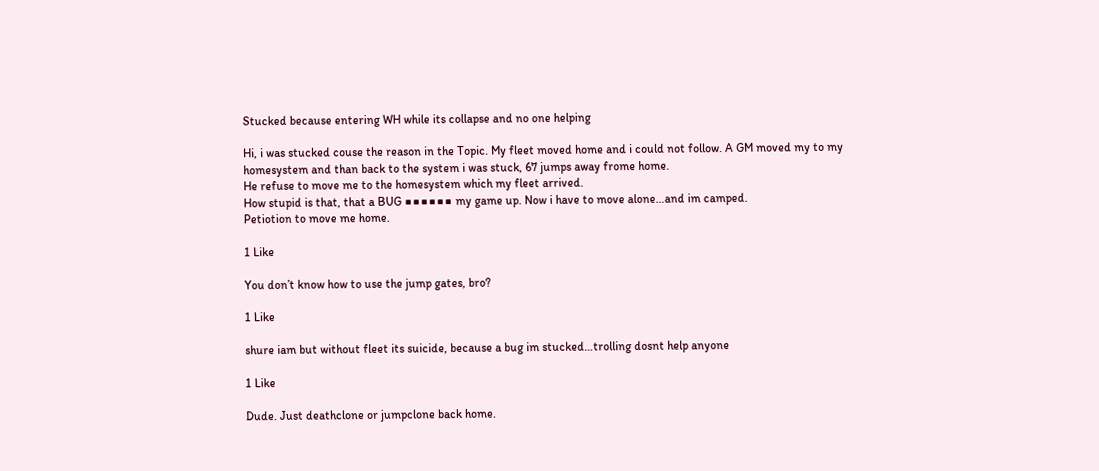Stucked because entering WH while its collapse and no one helping

Hi, i was stucked couse the reason in the Topic. My fleet moved home and i could not follow. A GM moved my to my homesystem and than back to the system i was stuck, 67 jumps away frome home.
He refuse to move me to the homesystem which my fleet arrived.
How stupid is that, that a BUG ■■■■■■ my game up. Now i have to move alone…and im camped.
Petiotion to move me home.

1 Like

You don’t know how to use the jump gates, bro?

1 Like

shure iam but without fleet its suicide, because a bug im stucked…trolling dosnt help anyone

1 Like

Dude. Just deathclone or jumpclone back home.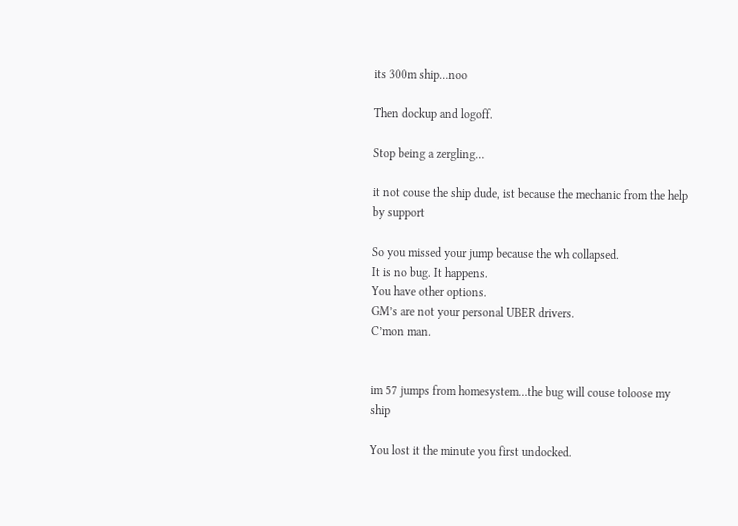its 300m ship…noo

Then dockup and logoff.

Stop being a zergling…

it not couse the ship dude, ist because the mechanic from the help by support

So you missed your jump because the wh collapsed.
It is no bug. It happens.
You have other options.
GM’s are not your personal UBER drivers.
C’mon man.


im 57 jumps from homesystem…the bug will couse toloose my ship

You lost it the minute you first undocked.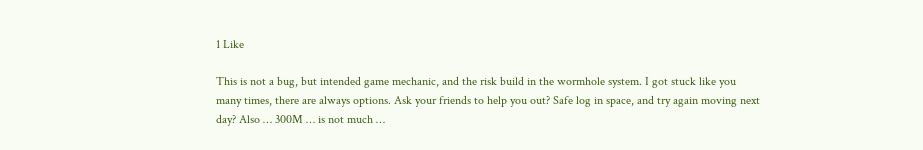1 Like

This is not a bug, but intended game mechanic, and the risk build in the wormhole system. I got stuck like you many times, there are always options. Ask your friends to help you out? Safe log in space, and try again moving next day? Also … 300M … is not much …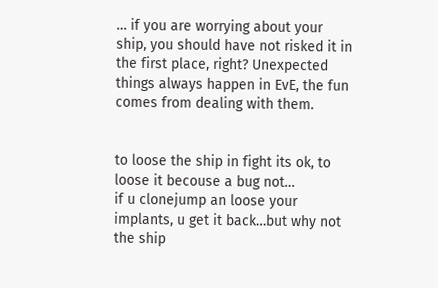… if you are worrying about your ship, you should have not risked it in the first place, right? Unexpected things always happen in EvE, the fun comes from dealing with them.


to loose the ship in fight its ok, to loose it becouse a bug not…
if u clonejump an loose your implants, u get it back…but why not the ship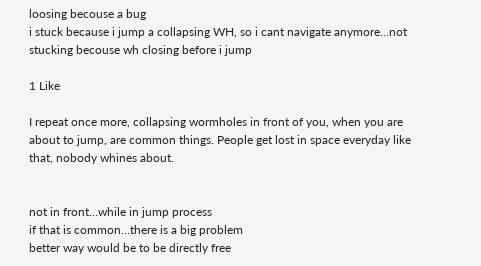loosing becouse a bug
i stuck because i jump a collapsing WH, so i cant navigate anymore…not stucking becouse wh closing before i jump

1 Like

I repeat once more, collapsing wormholes in front of you, when you are about to jump, are common things. People get lost in space everyday like that, nobody whines about.


not in front…while in jump process
if that is common…there is a big problem
better way would be to be directly free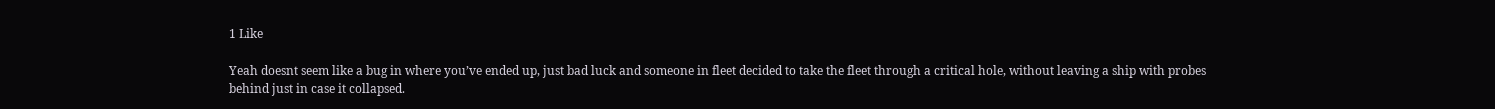1 Like

Yeah doesnt seem like a bug in where you’ve ended up, just bad luck and someone in fleet decided to take the fleet through a critical hole, without leaving a ship with probes behind just in case it collapsed.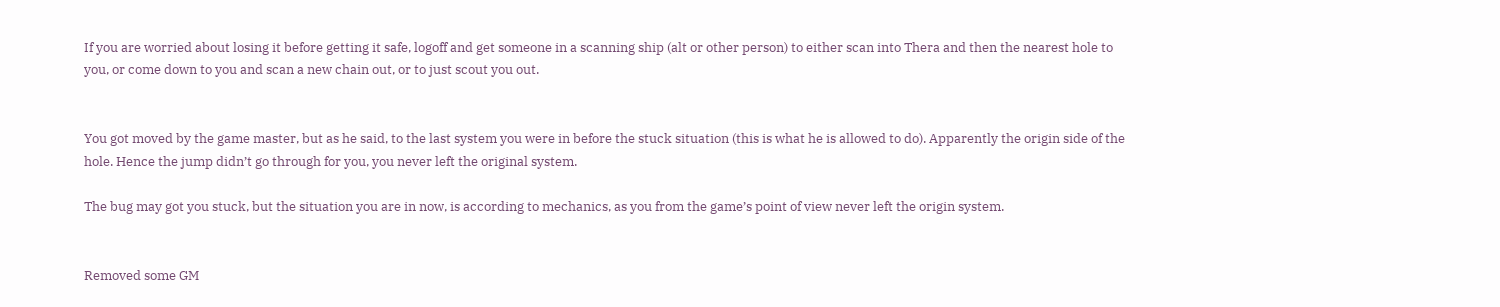If you are worried about losing it before getting it safe, logoff and get someone in a scanning ship (alt or other person) to either scan into Thera and then the nearest hole to you, or come down to you and scan a new chain out, or to just scout you out.


You got moved by the game master, but as he said, to the last system you were in before the stuck situation (this is what he is allowed to do). Apparently the origin side of the hole. Hence the jump didn’t go through for you, you never left the original system.

The bug may got you stuck, but the situation you are in now, is according to mechanics, as you from the game’s point of view never left the origin system.


Removed some GM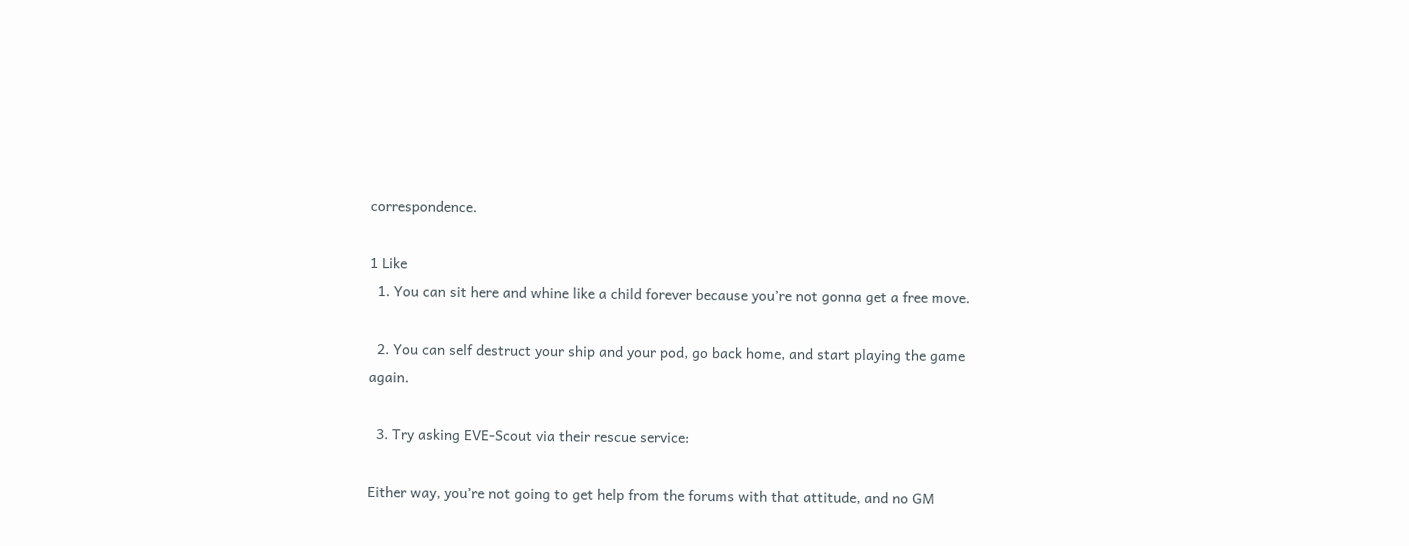correspondence.

1 Like
  1. You can sit here and whine like a child forever because you’re not gonna get a free move.

  2. You can self destruct your ship and your pod, go back home, and start playing the game again.

  3. Try asking EVE-Scout via their rescue service:

Either way, you’re not going to get help from the forums with that attitude, and no GM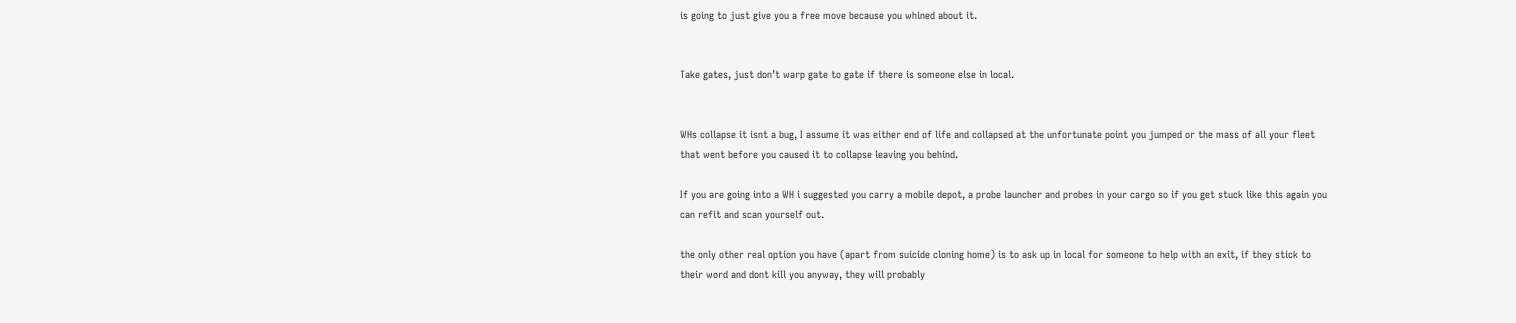is going to just give you a free move because you whined about it.


Take gates, just don’t warp gate to gate if there is someone else in local.


WHs collapse it isnt a bug, I assume it was either end of life and collapsed at the unfortunate point you jumped or the mass of all your fleet that went before you caused it to collapse leaving you behind.

If you are going into a WH i suggested you carry a mobile depot, a probe launcher and probes in your cargo so if you get stuck like this again you can refit and scan yourself out.

the only other real option you have (apart from suicide cloning home) is to ask up in local for someone to help with an exit, if they stick to their word and dont kill you anyway, they will probably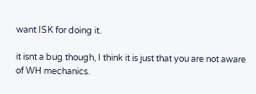want ISK for doing it.

it isnt a bug though, I think it is just that you are not aware of WH mechanics.